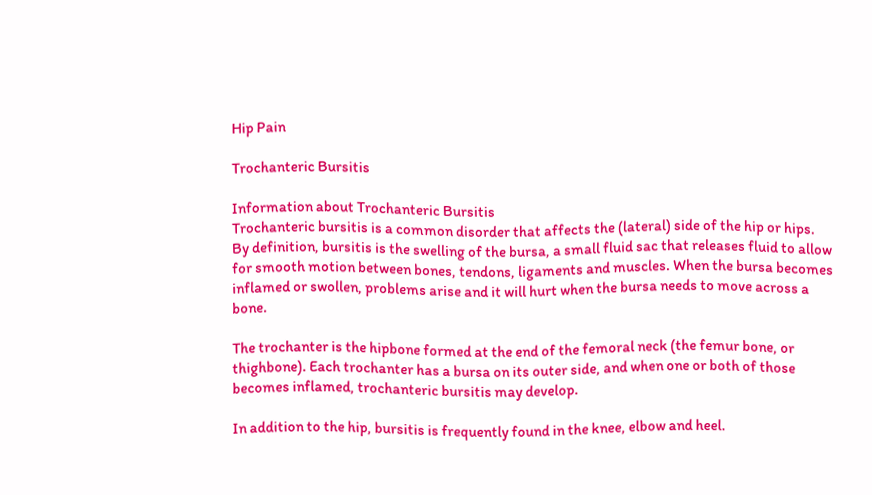Hip Pain

Trochanteric Bursitis

Information about Trochanteric Bursitis
Trochanteric bursitis is a common disorder that affects the (lateral) side of the hip or hips. By definition, bursitis is the swelling of the bursa, a small fluid sac that releases fluid to allow for smooth motion between bones, tendons, ligaments and muscles. When the bursa becomes inflamed or swollen, problems arise and it will hurt when the bursa needs to move across a bone.

The trochanter is the hipbone formed at the end of the femoral neck (the femur bone, or thighbone). Each trochanter has a bursa on its outer side, and when one or both of those becomes inflamed, trochanteric bursitis may develop.

In addition to the hip, bursitis is frequently found in the knee, elbow and heel.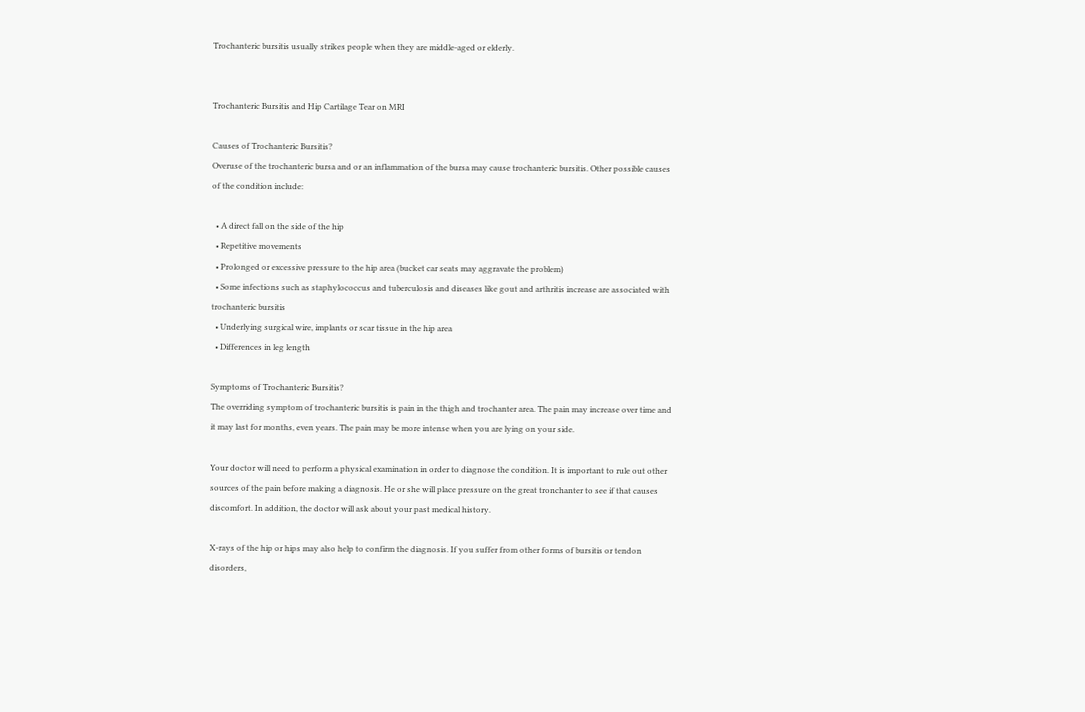Trochanteric bursitis usually strikes people when they are middle-aged or elderly.


Trochanteric Bursitis and Hip Cartilage Tear on MRI

Causes of Trochanteric Bursitis?
Overuse of the trochanteric bursa and or an inflammation of the bursa may cause trochanteric bursitis. Other possible causes of the condition include:

  • A direct fall on the side of the hip
  • Repetitive movements
  • Prolonged or excessive pressure to the hip area (bucket car seats may aggravate the problem)
  • Some infections such as staphylococcus and tuberculosis and diseases like gout and arthritis increase are associated with trochanteric bursitis
  • Underlying surgical wire, implants or scar tissue in the hip area
  • Differences in leg length

Symptoms of Trochanteric Bursitis?
The overriding symptom of trochanteric bursitis is pain in the thigh and trochanter area. The pain may increase over time and it may last for months, even years. The pain may be more intense when you are lying on your side.

Your doctor will need to perform a physical examination in order to diagnose the condition. It is important to rule out other sources of the pain before making a diagnosis. He or she will place pressure on the great tronchanter to see if that causes discomfort. In addition, the doctor will ask about your past medical history.

X-rays of the hip or hips may also help to confirm the diagnosis. If you suffer from other forms of bursitis or tendon disorders,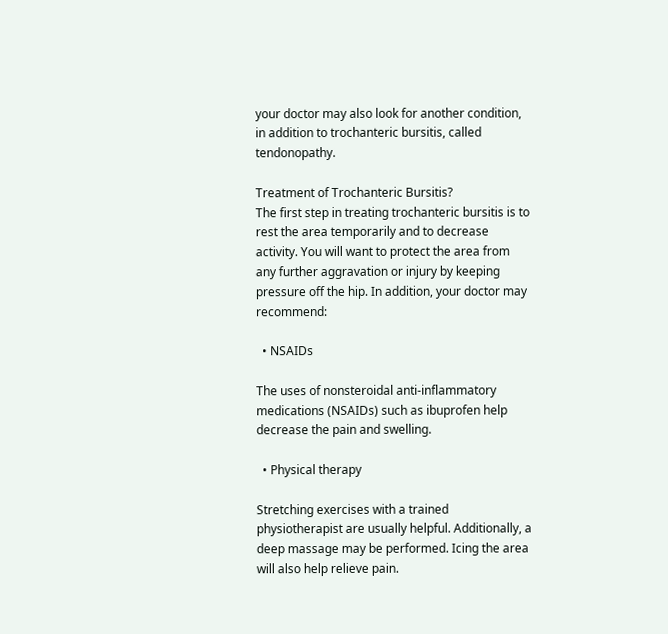your doctor may also look for another condition, in addition to trochanteric bursitis, called tendonopathy.

Treatment of Trochanteric Bursitis?
The first step in treating trochanteric bursitis is to rest the area temporarily and to decrease activity. You will want to protect the area from any further aggravation or injury by keeping pressure off the hip. In addition, your doctor may recommend:

  • NSAIDs

The uses of nonsteroidal anti-inflammatory medications (NSAIDs) such as ibuprofen help decrease the pain and swelling.

  • Physical therapy

Stretching exercises with a trained physiotherapist are usually helpful. Additionally, a deep massage may be performed. Icing the area will also help relieve pain.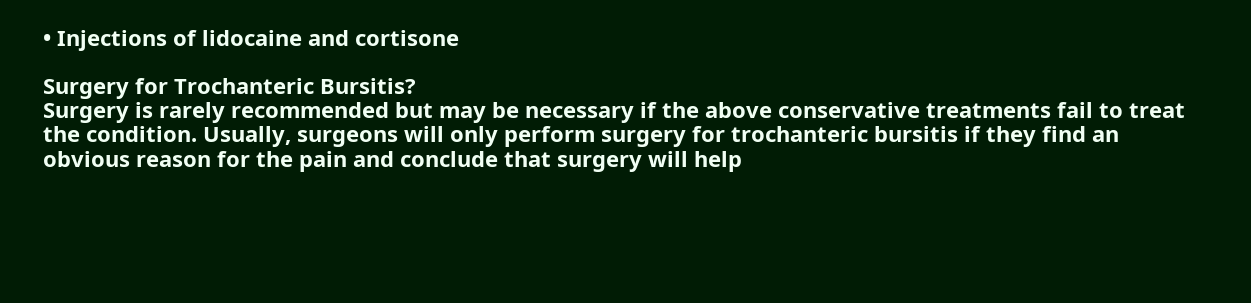• Injections of lidocaine and cortisone

Surgery for Trochanteric Bursitis?
Surgery is rarely recommended but may be necessary if the above conservative treatments fail to treat the condition. Usually, surgeons will only perform surgery for trochanteric bursitis if they find an obvious reason for the pain and conclude that surgery will help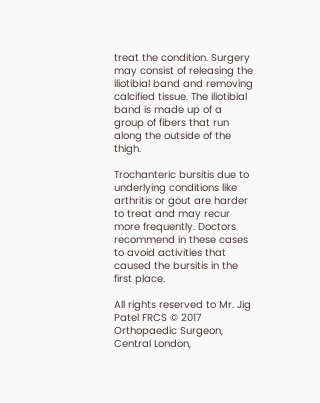treat the condition. Surgery may consist of releasing the iliotibial band and removing calcified tissue. The iliotibial band is made up of a group of fibers that run along the outside of the thigh.

Trochanteric bursitis due to underlying conditions like arthritis or gout are harder to treat and may recur more frequently. Doctors recommend in these cases to avoid activities that caused the bursitis in the first place.

All rights reserved to Mr. Jig Patel FRCS © 2017 Orthopaedic Surgeon, Central London,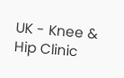UK - Knee & Hip Clinic